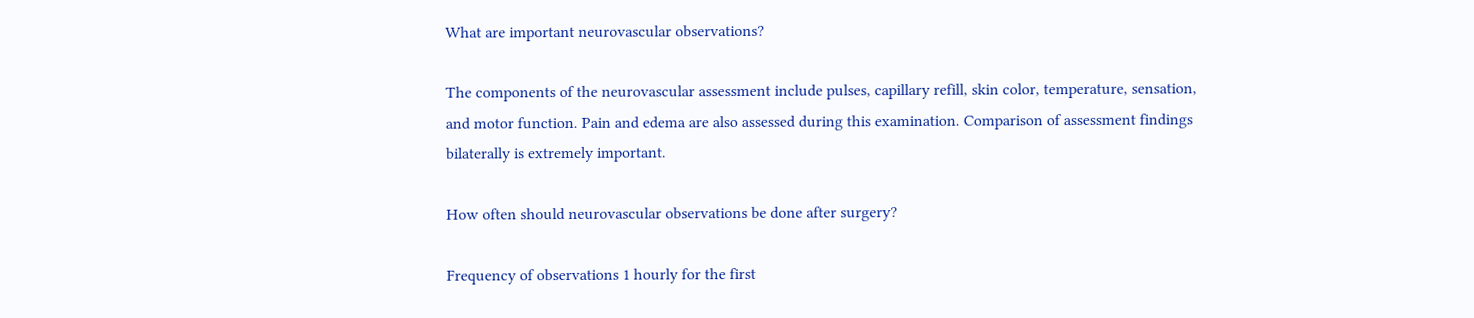What are important neurovascular observations?

The components of the neurovascular assessment include pulses, capillary refill, skin color, temperature, sensation, and motor function. Pain and edema are also assessed during this examination. Comparison of assessment findings bilaterally is extremely important.

How often should neurovascular observations be done after surgery?

Frequency of observations 1 hourly for the first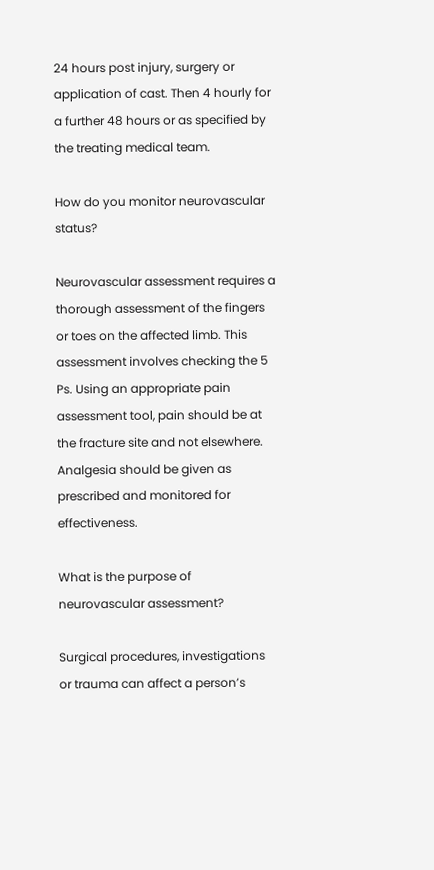24 hours post injury, surgery or application of cast. Then 4 hourly for a further 48 hours or as specified by the treating medical team.

How do you monitor neurovascular status?

Neurovascular assessment requires a thorough assessment of the fingers or toes on the affected limb. This assessment involves checking the 5 Ps. Using an appropriate pain assessment tool, pain should be at the fracture site and not elsewhere. Analgesia should be given as prescribed and monitored for effectiveness.

What is the purpose of neurovascular assessment?

Surgical procedures, investigations or trauma can affect a person’s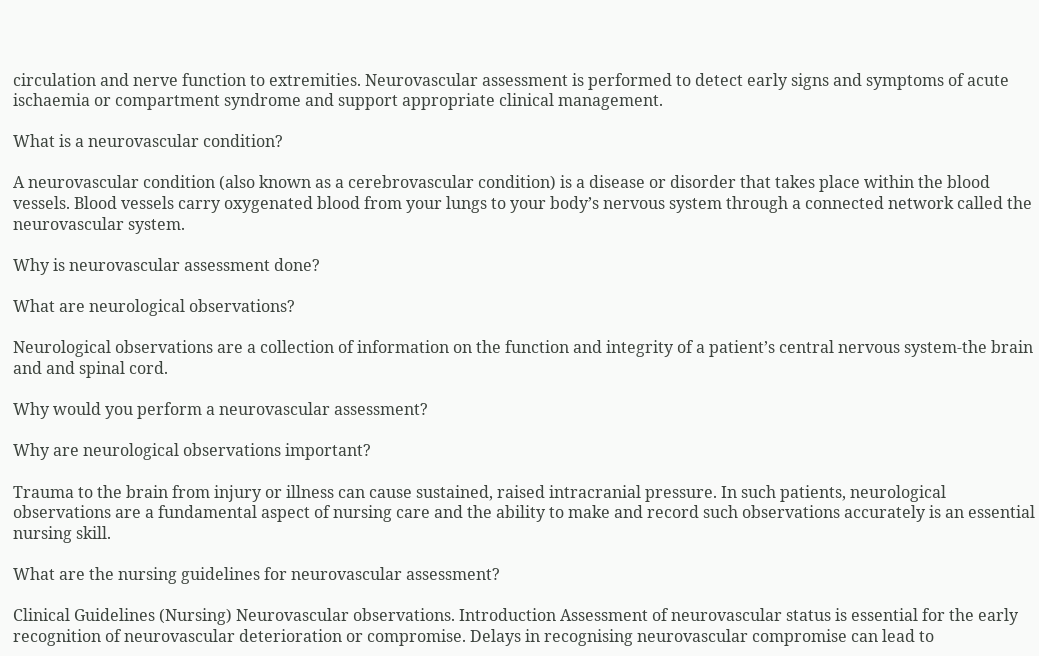circulation and nerve function to extremities. Neurovascular assessment is performed to detect early signs and symptoms of acute ischaemia or compartment syndrome and support appropriate clinical management.

What is a neurovascular condition?

A neurovascular condition (also known as a cerebrovascular condition) is a disease or disorder that takes place within the blood vessels. Blood vessels carry oxygenated blood from your lungs to your body’s nervous system through a connected network called the neurovascular system.

Why is neurovascular assessment done?

What are neurological observations?

Neurological observations are a collection of information on the function and integrity of a patient’s central nervous system-the brain and and spinal cord.

Why would you perform a neurovascular assessment?

Why are neurological observations important?

Trauma to the brain from injury or illness can cause sustained, raised intracranial pressure. In such patients, neurological observations are a fundamental aspect of nursing care and the ability to make and record such observations accurately is an essential nursing skill.

What are the nursing guidelines for neurovascular assessment?

Clinical Guidelines (Nursing) Neurovascular observations. Introduction Assessment of neurovascular status is essential for the early recognition of neurovascular deterioration or compromise. Delays in recognising neurovascular compromise can lead to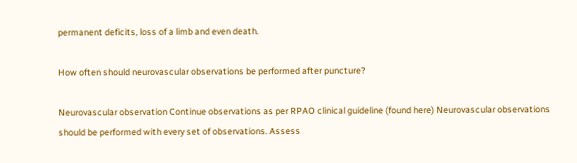permanent deficits, loss of a limb and even death.

How often should neurovascular observations be performed after puncture?

Neurovascular observation Continue observations as per RPAO clinical guideline (found here) Neurovascular observations should be performed with every set of observations. Assess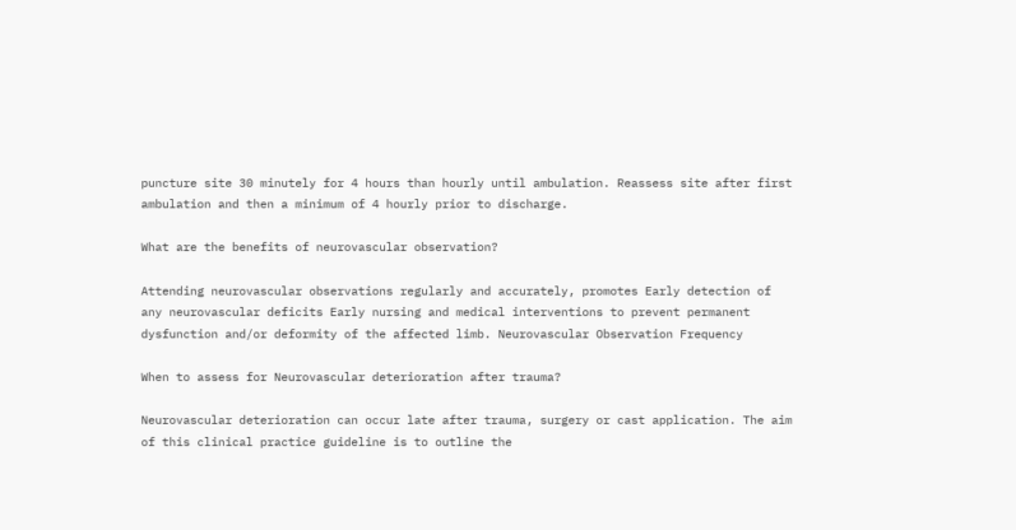puncture site 30 minutely for 4 hours than hourly until ambulation. Reassess site after first ambulation and then a minimum of 4 hourly prior to discharge.

What are the benefits of neurovascular observation?

Attending neurovascular observations regularly and accurately, promotes Early detection of any neurovascular deficits Early nursing and medical interventions to prevent permanent dysfunction and/or deformity of the affected limb. Neurovascular Observation Frequency

When to assess for Neurovascular deterioration after trauma?

Neurovascular deterioration can occur late after trauma, surgery or cast application. The aim of this clinical practice guideline is to outline the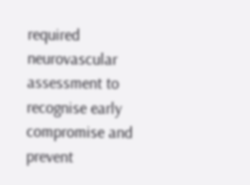required neurovascular assessment to recognise early compromise and prevent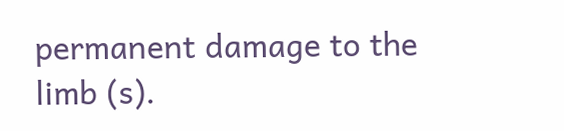permanent damage to the limb (s).